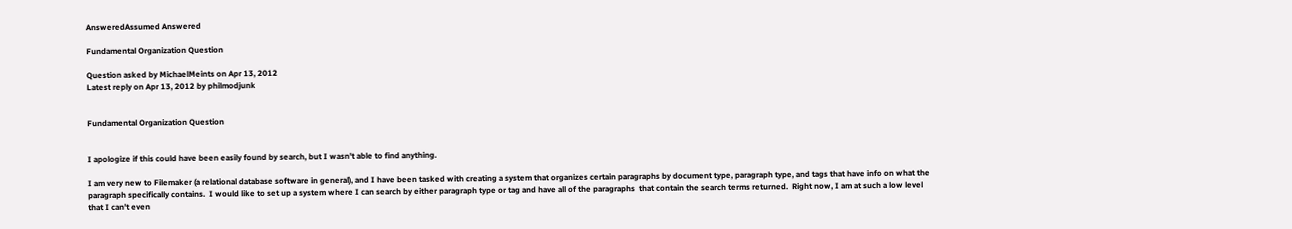AnsweredAssumed Answered

Fundamental Organization Question

Question asked by MichaelMeints on Apr 13, 2012
Latest reply on Apr 13, 2012 by philmodjunk


Fundamental Organization Question


I apologize if this could have been easily found by search, but I wasn't able to find anything.

I am very new to Filemaker (a relational database software in general), and I have been tasked with creating a system that organizes certain paragraphs by document type, paragraph type, and tags that have info on what the paragraph specifically contains.  I would like to set up a system where I can search by either paragraph type or tag and have all of the paragraphs  that contain the search terms returned.  Right now, I am at such a low level that I can't even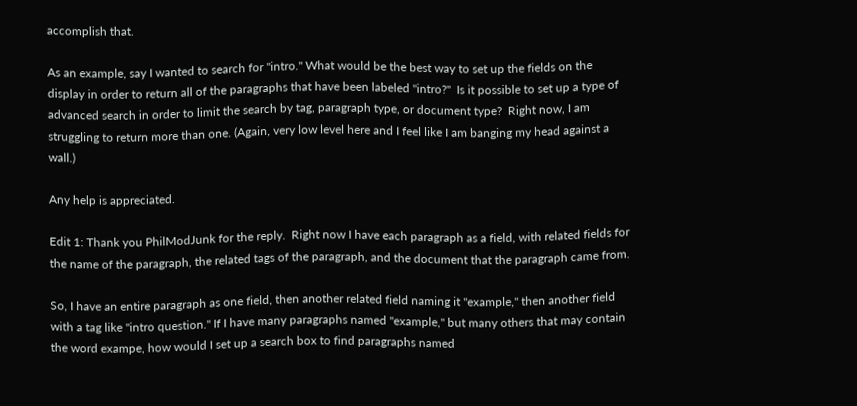accomplish that.

As an example, say I wanted to search for "intro." What would be the best way to set up the fields on the display in order to return all of the paragraphs that have been labeled "intro?"  Is it possible to set up a type of advanced search in order to limit the search by tag, paragraph type, or document type?  Right now, I am struggling to return more than one. (Again, very low level here and I feel like I am banging my head against a wall.)

Any help is appreciated.

Edit 1: Thank you PhilModJunk for the reply.  Right now I have each paragraph as a field, with related fields for the name of the paragraph, the related tags of the paragraph, and the document that the paragraph came from.

So, I have an entire paragraph as one field, then another related field naming it "example," then another field with a tag like "intro question." If I have many paragraphs named "example," but many others that may contain the word exampe, how would I set up a search box to find paragraphs named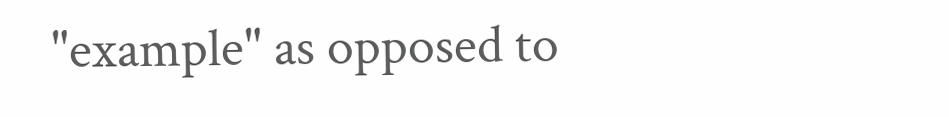"example" as opposed to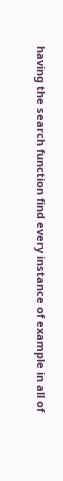having the search function find every instance of example in all of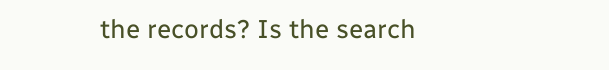the records? Is the search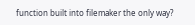function built into filemaker the only way?